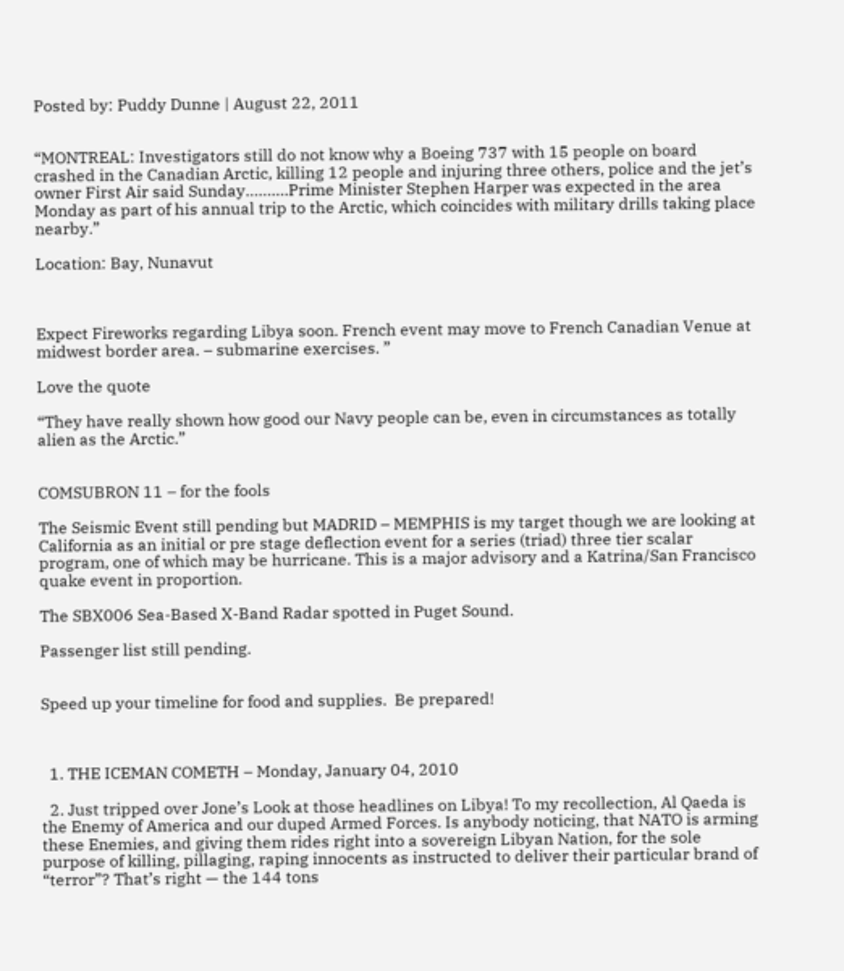Posted by: Puddy Dunne | August 22, 2011


“MONTREAL: Investigators still do not know why a Boeing 737 with 15 people on board crashed in the Canadian Arctic, killing 12 people and injuring three others, police and the jet’s owner First Air said Sunday……….Prime Minister Stephen Harper was expected in the area Monday as part of his annual trip to the Arctic, which coincides with military drills taking place nearby.”

Location: Bay, Nunavut



Expect Fireworks regarding Libya soon. French event may move to French Canadian Venue at midwest border area. – submarine exercises. ”

Love the quote

“They have really shown how good our Navy people can be, even in circumstances as totally alien as the Arctic.”


COMSUBRON 11 – for the fools

The Seismic Event still pending but MADRID – MEMPHIS is my target though we are looking at California as an initial or pre stage deflection event for a series (triad) three tier scalar program, one of which may be hurricane. This is a major advisory and a Katrina/San Francisco quake event in proportion.

The SBX006 Sea-Based X-Band Radar spotted in Puget Sound.

Passenger list still pending.


Speed up your timeline for food and supplies.  Be prepared!



  1. THE ICEMAN COMETH – Monday, January 04, 2010

  2. Just tripped over Jone’s Look at those headlines on Libya! To my recollection, Al Qaeda is the Enemy of America and our duped Armed Forces. Is anybody noticing, that NATO is arming these Enemies, and giving them rides right into a sovereign Libyan Nation, for the sole purpose of killing, pillaging, raping innocents as instructed to deliver their particular brand of “terror”? That’s right — the 144 tons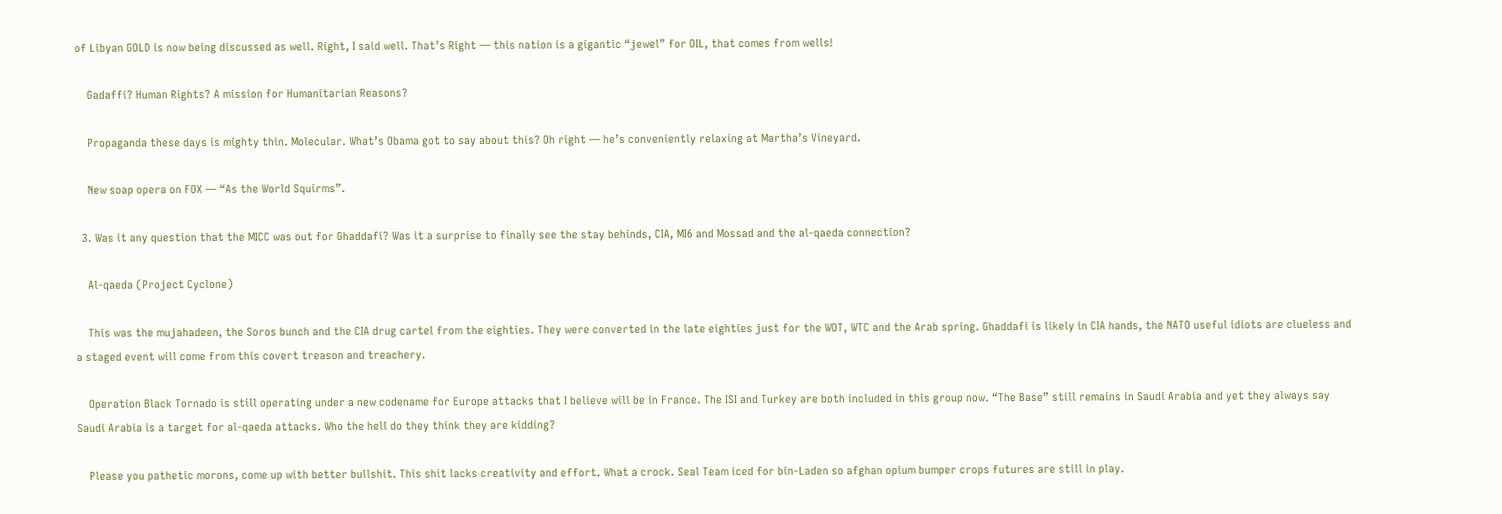of Libyan GOLD is now being discussed as well. Right, I said well. That’s Right — this nation is a gigantic “jewel” for OIL, that comes from wells!

    Gadaffi? Human Rights? A mission for Humanitarian Reasons?

    Propaganda these days is mighty thin. Molecular. What’s Obama got to say about this? Oh right — he’s conveniently relaxing at Martha’s Vineyard.

    New soap opera on FOX — “As the World Squirms”.

  3. Was it any question that the MICC was out for Ghaddafi? Was it a surprise to finally see the stay behinds, CIA, MI6 and Mossad and the al-qaeda connection?

    Al-qaeda (Project Cyclone)

    This was the mujahadeen, the Soros bunch and the CIA drug cartel from the eighties. They were converted in the late eighties just for the WOT, WTC and the Arab spring. Ghaddafi is likely in CIA hands, the NATO useful idiots are clueless and a staged event will come from this covert treason and treachery.

    Operation Black Tornado is still operating under a new codename for Europe attacks that I believe will be in France. The ISI and Turkey are both included in this group now. “The Base” still remains in Saudi Arabia and yet they always say Saudi Arabia is a target for al-qaeda attacks. Who the hell do they think they are kidding?

    Please you pathetic morons, come up with better bullshit. This shit lacks creativity and effort. What a crock. Seal Team iced for bin-Laden so afghan opium bumper crops futures are still in play.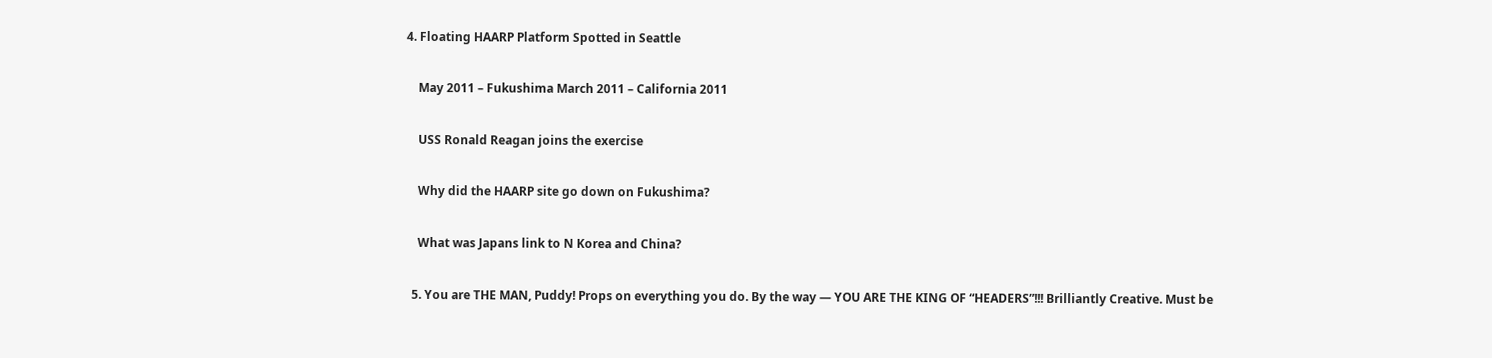4. Floating HAARP Platform Spotted in Seattle

    May 2011 – Fukushima March 2011 – California 2011

    USS Ronald Reagan joins the exercise

    Why did the HAARP site go down on Fukushima?

    What was Japans link to N Korea and China?

  5. You are THE MAN, Puddy! Props on everything you do. By the way — YOU ARE THE KING OF “HEADERS”!!! Brilliantly Creative. Must be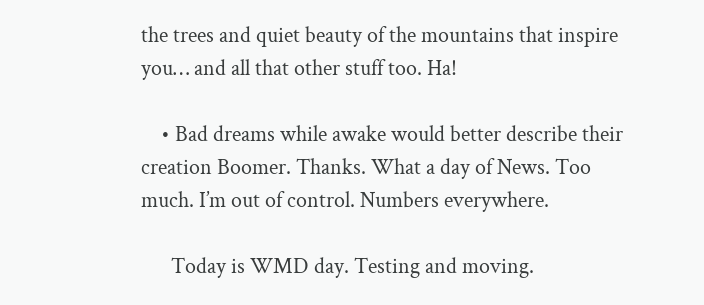the trees and quiet beauty of the mountains that inspire you… and all that other stuff too. Ha!

    • Bad dreams while awake would better describe their creation Boomer. Thanks. What a day of News. Too much. I’m out of control. Numbers everywhere.

      Today is WMD day. Testing and moving.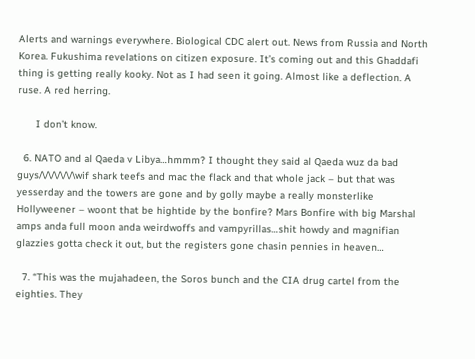Alerts and warnings everywhere. Biological CDC alert out. News from Russia and North Korea. Fukushima revelations on citizen exposure. It’s coming out and this Ghaddafi thing is getting really kooky. Not as I had seen it going. Almost like a deflection. A ruse. A red herring.

      I don’t know.

  6. NATO and al Qaeda v Libya…hmmm? I thought they said al Qaeda wuz da bad guys/\/\/\/\/\/\wif shark teefs and mac the flack and that whole jack – but that was yesserday and the towers are gone and by golly maybe a really monsterlike Hollyweener – woont that be hightide by the bonfire? Mars Bonfire with big Marshal amps anda full moon anda weirdwoffs and vampyrillas…shit howdy and magnifian glazzies gotta check it out, but the registers gone chasin pennies in heaven…

  7. “This was the mujahadeen, the Soros bunch and the CIA drug cartel from the eighties. They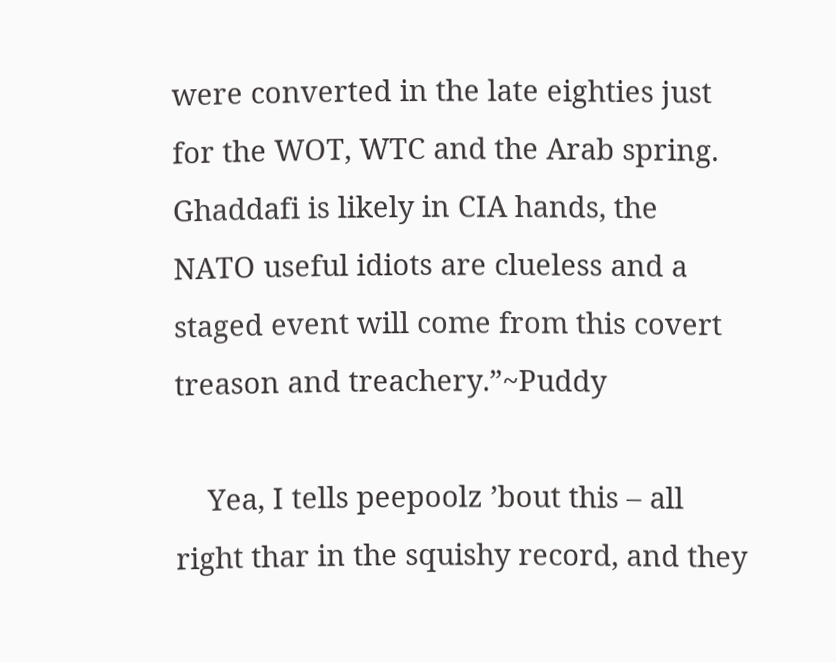were converted in the late eighties just for the WOT, WTC and the Arab spring. Ghaddafi is likely in CIA hands, the NATO useful idiots are clueless and a staged event will come from this covert treason and treachery.”~Puddy

    Yea, I tells peepoolz ’bout this – all right thar in the squishy record, and they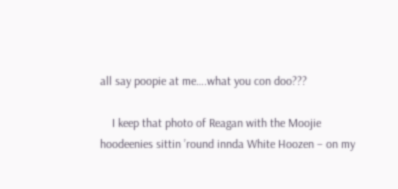all say poopie at me….what you con doo???

    I keep that photo of Reagan with the Moojie hoodeenies sittin ’round innda White Hoozen – on my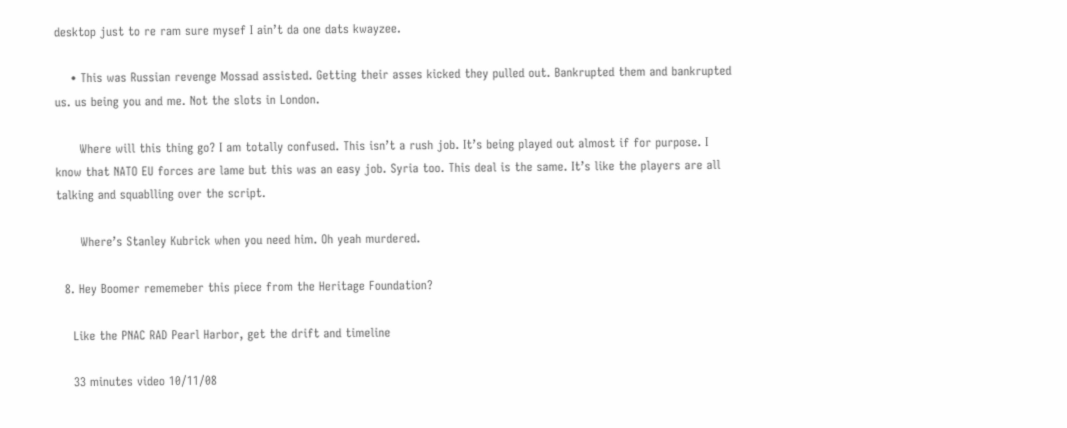desktop just to re ram sure mysef I ain’t da one dats kwayzee.

    • This was Russian revenge Mossad assisted. Getting their asses kicked they pulled out. Bankrupted them and bankrupted us. us being you and me. Not the slots in London.

      Where will this thing go? I am totally confused. This isn’t a rush job. It’s being played out almost if for purpose. I know that NATO EU forces are lame but this was an easy job. Syria too. This deal is the same. It’s like the players are all talking and squablling over the script.

      Where’s Stanley Kubrick when you need him. Oh yeah murdered.

  8. Hey Boomer rememeber this piece from the Heritage Foundation?

    Like the PNAC RAD Pearl Harbor, get the drift and timeline

    33 minutes video 10/11/08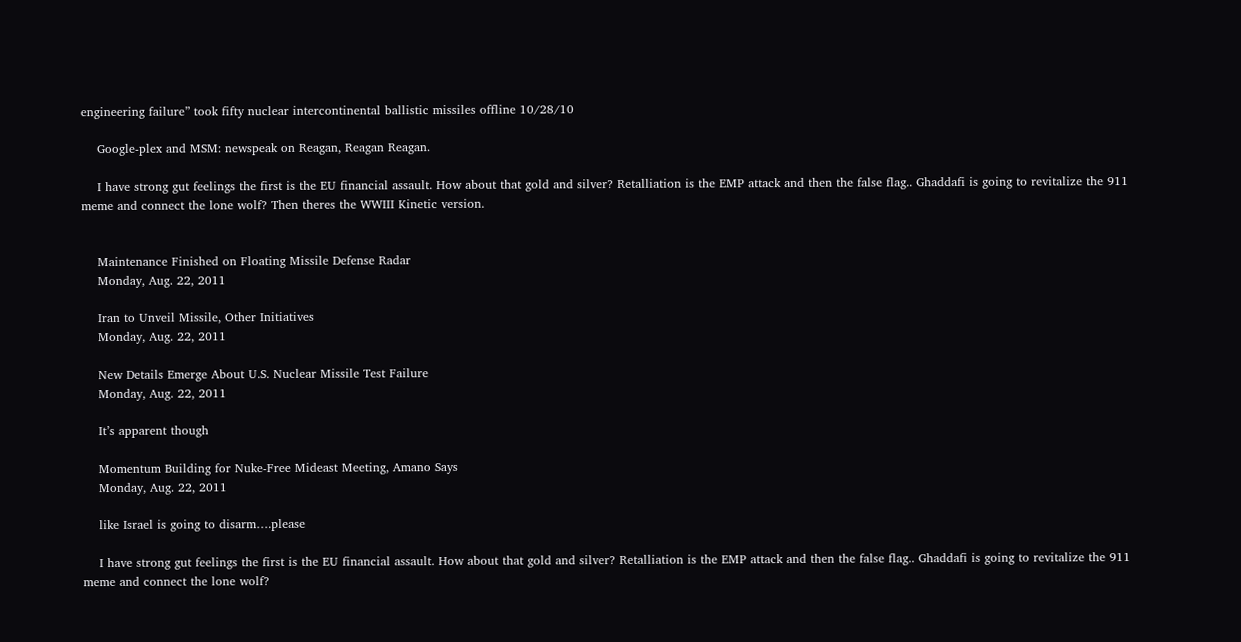engineering failure” took fifty nuclear intercontinental ballistic missiles offline 10/28/10

    Google-plex and MSM: newspeak on Reagan, Reagan Reagan.

    I have strong gut feelings the first is the EU financial assault. How about that gold and silver? Retalliation is the EMP attack and then the false flag.. Ghaddafi is going to revitalize the 911 meme and connect the lone wolf? Then theres the WWIII Kinetic version.


    Maintenance Finished on Floating Missile Defense Radar
    Monday, Aug. 22, 2011

    Iran to Unveil Missile, Other Initiatives
    Monday, Aug. 22, 2011

    New Details Emerge About U.S. Nuclear Missile Test Failure
    Monday, Aug. 22, 2011

    It’s apparent though

    Momentum Building for Nuke-Free Mideast Meeting, Amano Says
    Monday, Aug. 22, 2011

    like Israel is going to disarm….please

    I have strong gut feelings the first is the EU financial assault. How about that gold and silver? Retalliation is the EMP attack and then the false flag.. Ghaddafi is going to revitalize the 911 meme and connect the lone wolf?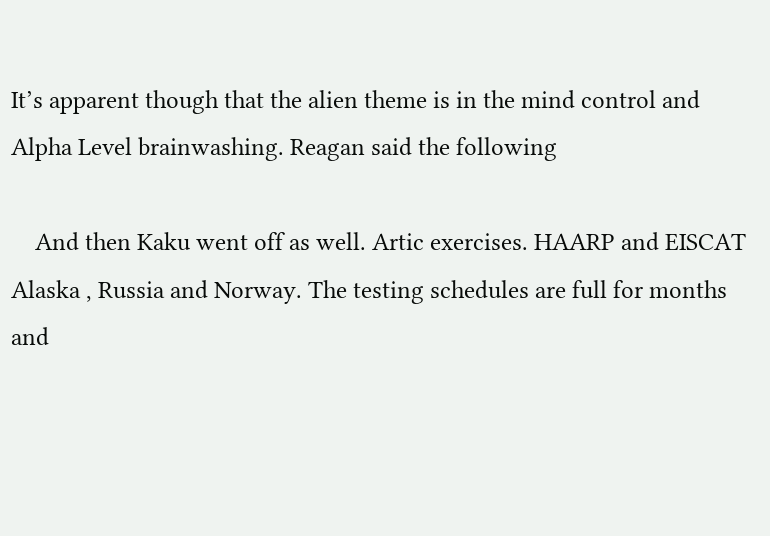It’s apparent though that the alien theme is in the mind control and Alpha Level brainwashing. Reagan said the following

    And then Kaku went off as well. Artic exercises. HAARP and EISCAT Alaska , Russia and Norway. The testing schedules are full for months and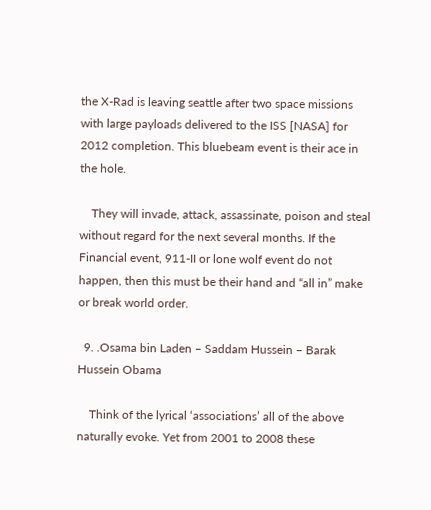the X-Rad is leaving seattle after two space missions with large payloads delivered to the ISS [NASA] for 2012 completion. This bluebeam event is their ace in the hole.

    They will invade, attack, assassinate, poison and steal without regard for the next several months. If the Financial event, 911-II or lone wolf event do not happen, then this must be their hand and “all in” make or break world order.

  9. .Osama bin Laden – Saddam Hussein – Barak Hussein Obama

    Think of the lyrical ‘associations’ all of the above naturally evoke. Yet from 2001 to 2008 these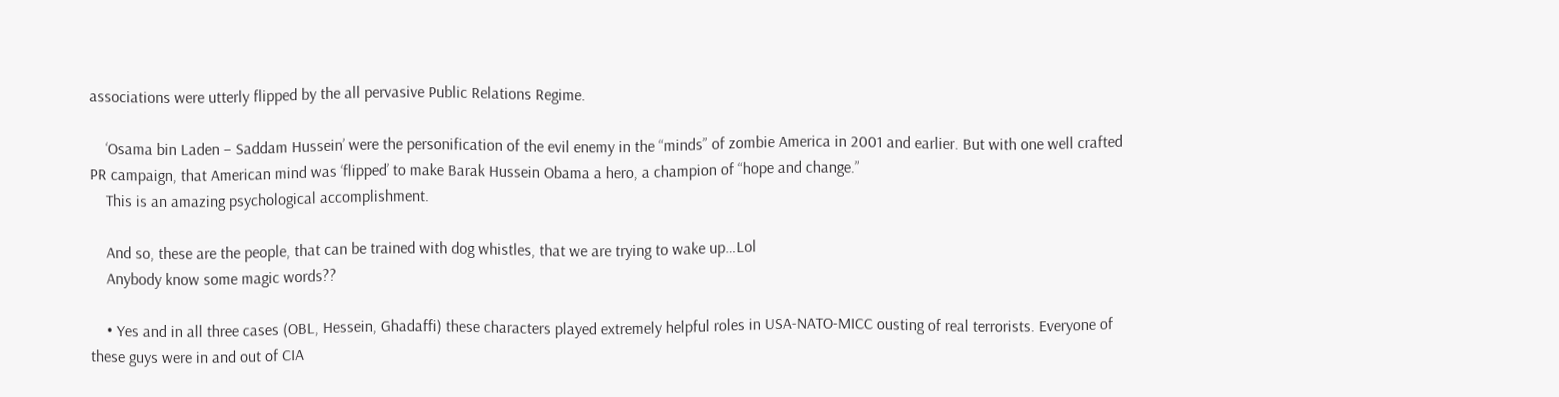associations were utterly flipped by the all pervasive Public Relations Regime.

    ‘Osama bin Laden – Saddam Hussein’ were the personification of the evil enemy in the “minds” of zombie America in 2001 and earlier. But with one well crafted PR campaign, that American mind was ‘flipped’ to make Barak Hussein Obama a hero, a champion of “hope and change.”
    This is an amazing psychological accomplishment.

    And so, these are the people, that can be trained with dog whistles, that we are trying to wake up…Lol
    Anybody know some magic words??

    • Yes and in all three cases (OBL, Hessein, Ghadaffi) these characters played extremely helpful roles in USA-NATO-MICC ousting of real terrorists. Everyone of these guys were in and out of CIA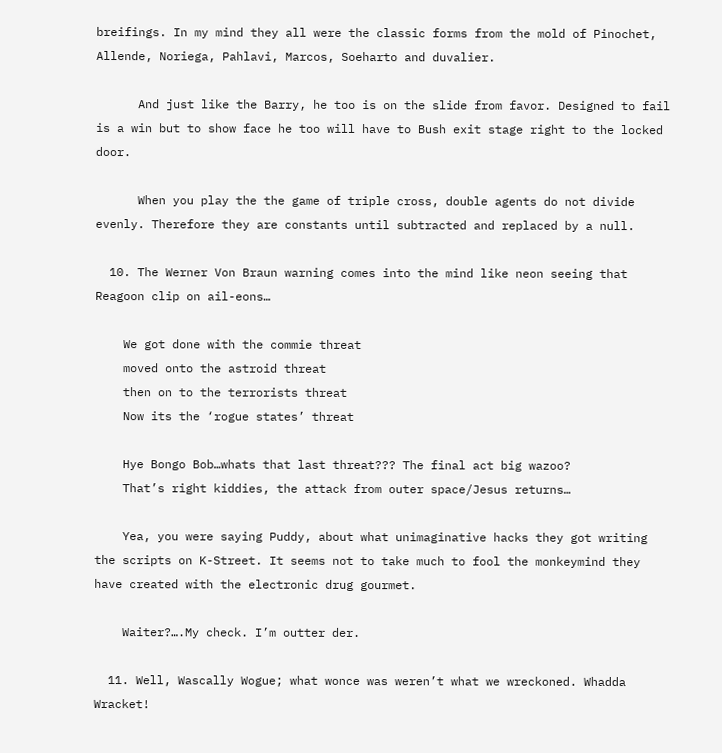breifings. In my mind they all were the classic forms from the mold of Pinochet, Allende, Noriega, Pahlavi, Marcos, Soeharto and duvalier.

      And just like the Barry, he too is on the slide from favor. Designed to fail is a win but to show face he too will have to Bush exit stage right to the locked door.

      When you play the the game of triple cross, double agents do not divide evenly. Therefore they are constants until subtracted and replaced by a null.

  10. The Werner Von Braun warning comes into the mind like neon seeing that Reagoon clip on ail-eons…

    We got done with the commie threat
    moved onto the astroid threat
    then on to the terrorists threat
    Now its the ‘rogue states’ threat

    Hye Bongo Bob…whats that last threat??? The final act big wazoo?
    That’s right kiddies, the attack from outer space/Jesus returns…

    Yea, you were saying Puddy, about what unimaginative hacks they got writing the scripts on K-Street. It seems not to take much to fool the monkeymind they have created with the electronic drug gourmet.

    Waiter?….My check. I’m outter der.

  11. Well, Wascally Wogue; what wonce was weren’t what we wreckoned. Whadda Wracket!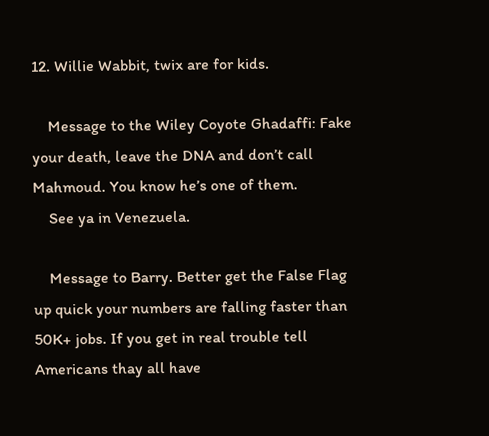12. Willie Wabbit, twix are for kids.

    Message to the Wiley Coyote Ghadaffi: Fake your death, leave the DNA and don’t call Mahmoud. You know he’s one of them.
    See ya in Venezuela.

    Message to Barry. Better get the False Flag up quick your numbers are falling faster than 50K+ jobs. If you get in real trouble tell Americans thay all have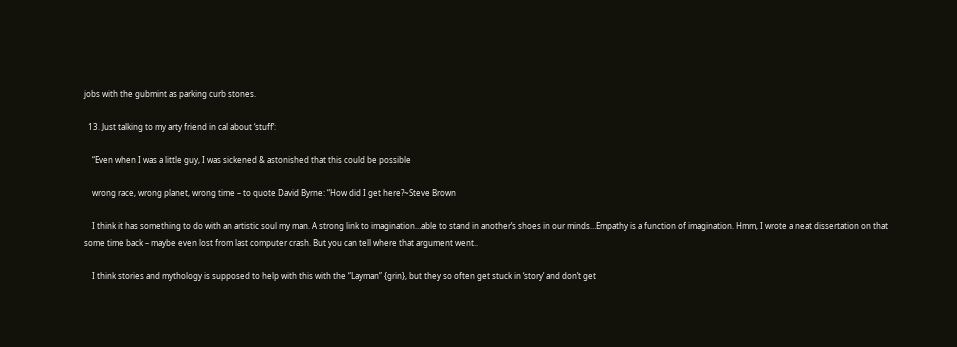jobs with the gubmint as parking curb stones.

  13. Just talking to my arty friend in cal about ‘stuff’:

    “Even when I was a little guy, I was sickened & astonished that this could be possible

    wrong race, wrong planet, wrong time – to quote David Byrne: “How did I get here?~Steve Brown

    I think it has something to do with an artistic soul my man. A strong link to imagination…able to stand in another’s shoes in our minds…Empathy is a function of imagination. Hmm, I wrote a neat dissertation on that some time back – maybe even lost from last computer crash. But you can tell where that argument went..

    I think stories and mythology is supposed to help with this with the “Layman” {grin}, but they so often get stuck in ‘story’ and don’t get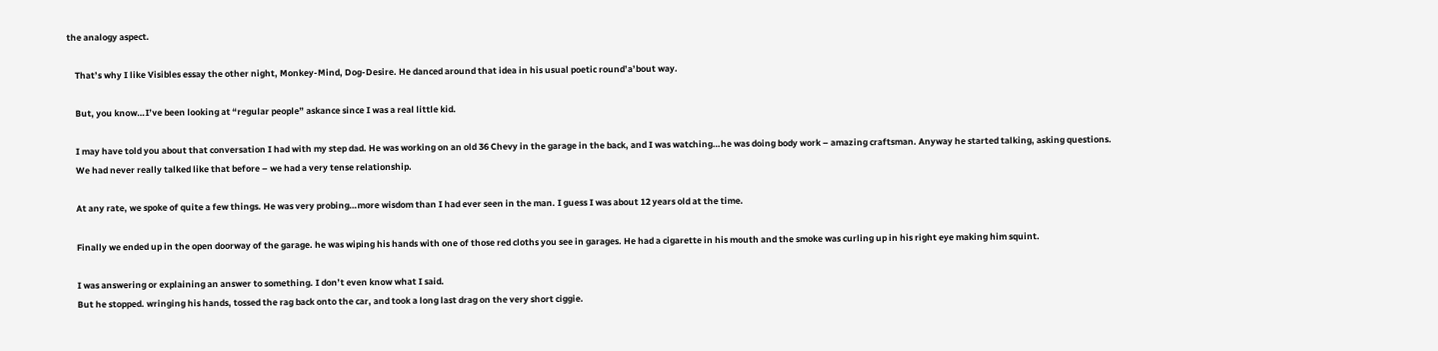the analogy aspect.

    That’s why I like Visibles essay the other night, Monkey-Mind, Dog-Desire. He danced around that idea in his usual poetic round’a’bout way.

    But, you know…I’ve been looking at “regular people” askance since I was a real little kid.

    I may have told you about that conversation I had with my step dad. He was working on an old 36 Chevy in the garage in the back, and I was watching…he was doing body work – amazing craftsman. Anyway he started talking, asking questions.
    We had never really talked like that before – we had a very tense relationship.

    At any rate, we spoke of quite a few things. He was very probing…more wisdom than I had ever seen in the man. I guess I was about 12 years old at the time.

    Finally we ended up in the open doorway of the garage. he was wiping his hands with one of those red cloths you see in garages. He had a cigarette in his mouth and the smoke was curling up in his right eye making him squint.

    I was answering or explaining an answer to something. I don’t even know what I said.
    But he stopped. wringing his hands, tossed the rag back onto the car, and took a long last drag on the very short ciggie.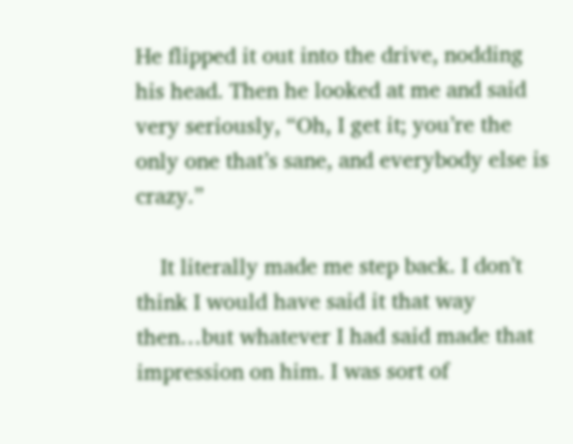He flipped it out into the drive, nodding his head. Then he looked at me and said very seriously, “Oh, I get it; you’re the only one that’s sane, and everybody else is crazy.”

    It literally made me step back. I don’t think I would have said it that way then…but whatever I had said made that impression on him. I was sort of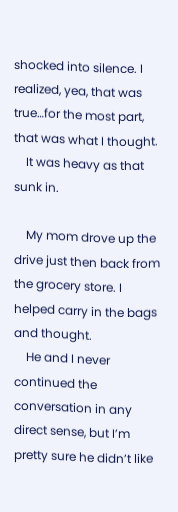shocked into silence. I realized, yea, that was true…for the most part, that was what I thought.
    It was heavy as that sunk in.

    My mom drove up the drive just then back from the grocery store. I helped carry in the bags and thought.
    He and I never continued the conversation in any direct sense, but I’m pretty sure he didn’t like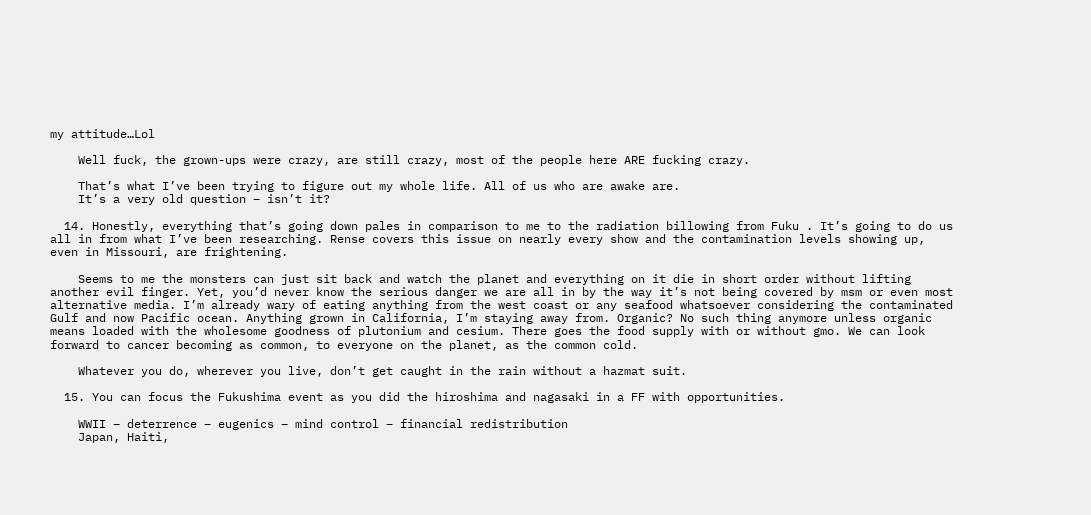my attitude…Lol

    Well fuck, the grown-ups were crazy, are still crazy, most of the people here ARE fucking crazy.

    That’s what I’ve been trying to figure out my whole life. All of us who are awake are.
    It’s a very old question – isn’t it?

  14. Honestly, everything that’s going down pales in comparison to me to the radiation billowing from Fuku . It’s going to do us all in from what I’ve been researching. Rense covers this issue on nearly every show and the contamination levels showing up, even in Missouri, are frightening.

    Seems to me the monsters can just sit back and watch the planet and everything on it die in short order without lifting another evil finger. Yet, you’d never know the serious danger we are all in by the way it’s not being covered by msm or even most alternative media. I’m already wary of eating anything from the west coast or any seafood whatsoever considering the contaminated Gulf and now Pacific ocean. Anything grown in California, I’m staying away from. Organic? No such thing anymore unless organic means loaded with the wholesome goodness of plutonium and cesium. There goes the food supply with or without gmo. We can look forward to cancer becoming as common, to everyone on the planet, as the common cold.

    Whatever you do, wherever you live, don’t get caught in the rain without a hazmat suit.

  15. You can focus the Fukushima event as you did the hiroshima and nagasaki in a FF with opportunities.

    WWII – deterrence – eugenics – mind control – financial redistribution
    Japan, Haiti,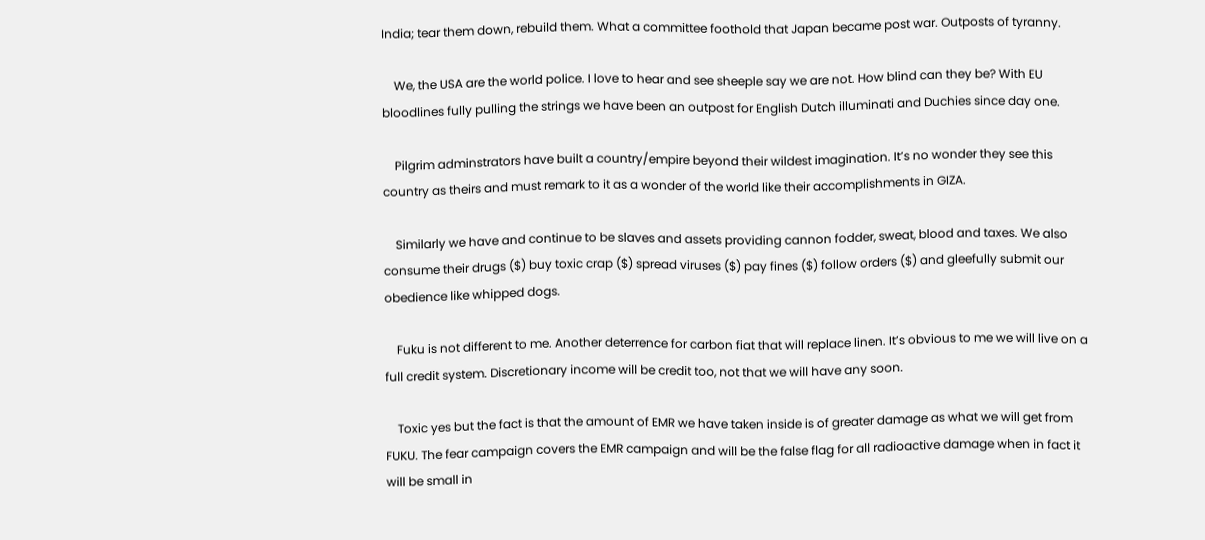India; tear them down, rebuild them. What a committee foothold that Japan became post war. Outposts of tyranny.

    We, the USA are the world police. I love to hear and see sheeple say we are not. How blind can they be? With EU bloodlines fully pulling the strings we have been an outpost for English Dutch illuminati and Duchies since day one.

    Pilgrim adminstrators have built a country/empire beyond their wildest imagination. It’s no wonder they see this country as theirs and must remark to it as a wonder of the world like their accomplishments in GIZA.

    Similarly we have and continue to be slaves and assets providing cannon fodder, sweat, blood and taxes. We also consume their drugs ($) buy toxic crap ($) spread viruses ($) pay fines ($) follow orders ($) and gleefully submit our obedience like whipped dogs.

    Fuku is not different to me. Another deterrence for carbon fiat that will replace linen. It’s obvious to me we will live on a full credit system. Discretionary income will be credit too, not that we will have any soon.

    Toxic yes but the fact is that the amount of EMR we have taken inside is of greater damage as what we will get from FUKU. The fear campaign covers the EMR campaign and will be the false flag for all radioactive damage when in fact it will be small in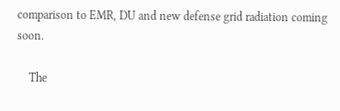comparison to EMR, DU and new defense grid radiation coming soon.

    The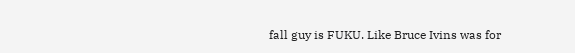fall guy is FUKU. Like Bruce Ivins was for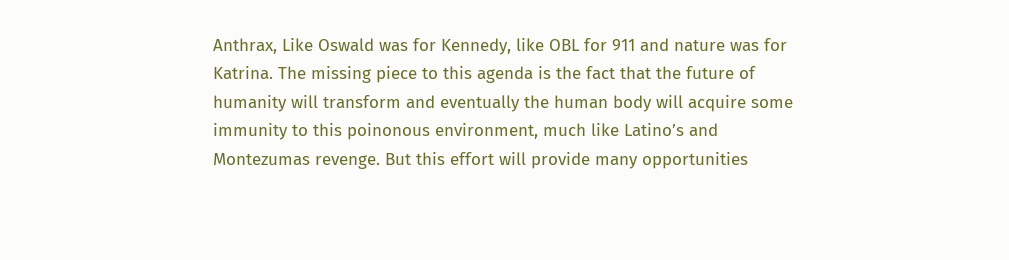Anthrax, Like Oswald was for Kennedy, like OBL for 911 and nature was for Katrina. The missing piece to this agenda is the fact that the future of humanity will transform and eventually the human body will acquire some immunity to this poinonous environment, much like Latino’s and Montezumas revenge. But this effort will provide many opportunities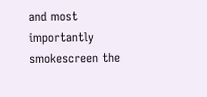and most importantly smokescreen the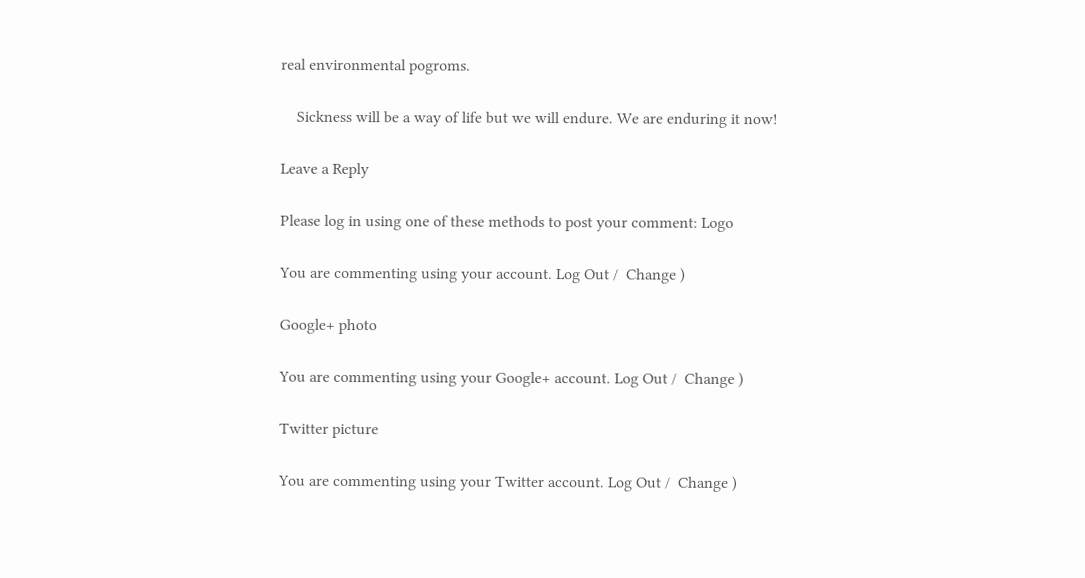real environmental pogroms.

    Sickness will be a way of life but we will endure. We are enduring it now!

Leave a Reply

Please log in using one of these methods to post your comment: Logo

You are commenting using your account. Log Out /  Change )

Google+ photo

You are commenting using your Google+ account. Log Out /  Change )

Twitter picture

You are commenting using your Twitter account. Log Out /  Change )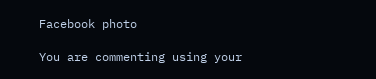Facebook photo

You are commenting using your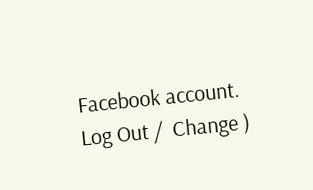Facebook account. Log Out /  Change )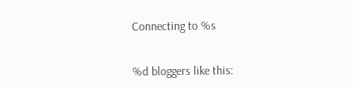Connecting to %s


%d bloggers like this: